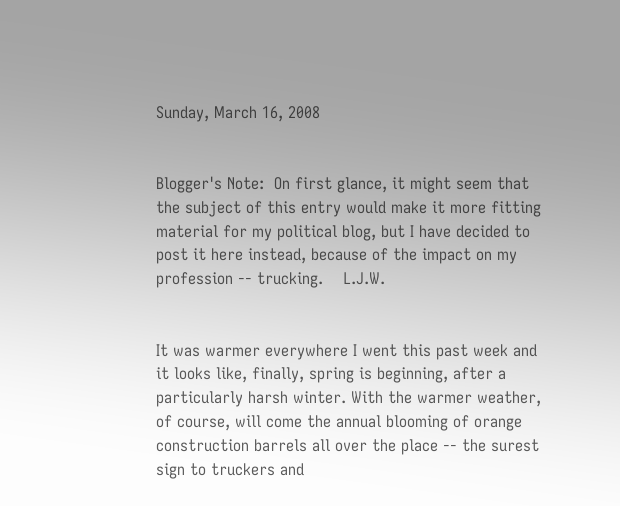Sunday, March 16, 2008


Blogger's Note:  On first glance, it might seem that the subject of this entry would make it more fitting material for my political blog, but I have decided to post it here instead, because of the impact on my profession -- trucking.    L.J.W.


It was warmer everywhere I went this past week and it looks like, finally, spring is beginning, after a particularly harsh winter. With the warmer weather, of course, will come the annual blooming of orange construction barrels all over the place -- the surest sign to truckers and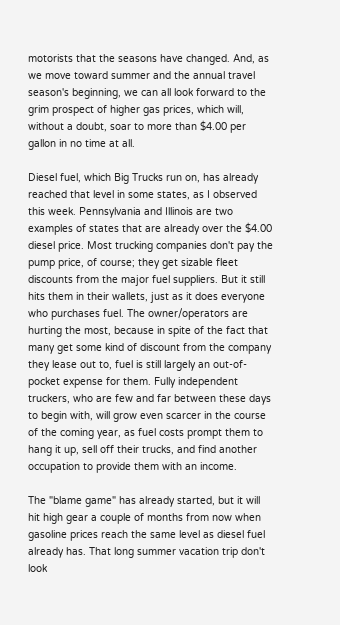motorists that the seasons have changed. And, as we move toward summer and the annual travel season's beginning, we can all look forward to the grim prospect of higher gas prices, which will, without a doubt, soar to more than $4.00 per gallon in no time at all.

Diesel fuel, which Big Trucks run on, has already reached that level in some states, as I observed this week. Pennsylvania and Illinois are two examples of states that are already over the $4.00 diesel price. Most trucking companies don't pay the pump price, of course; they get sizable fleet discounts from the major fuel suppliers. But it still hits them in their wallets, just as it does everyone who purchases fuel. The owner/operators are hurting the most, because in spite of the fact that many get some kind of discount from the company they lease out to, fuel is still largely an out-of-pocket expense for them. Fully independent truckers, who are few and far between these days to begin with, will grow even scarcer in the course of the coming year, as fuel costs prompt them to hang it up, sell off their trucks, and find another occupation to provide them with an income.

The "blame game" has already started, but it will hit high gear a couple of months from now when gasoline prices reach the same level as diesel fuel already has. That long summer vacation trip don't look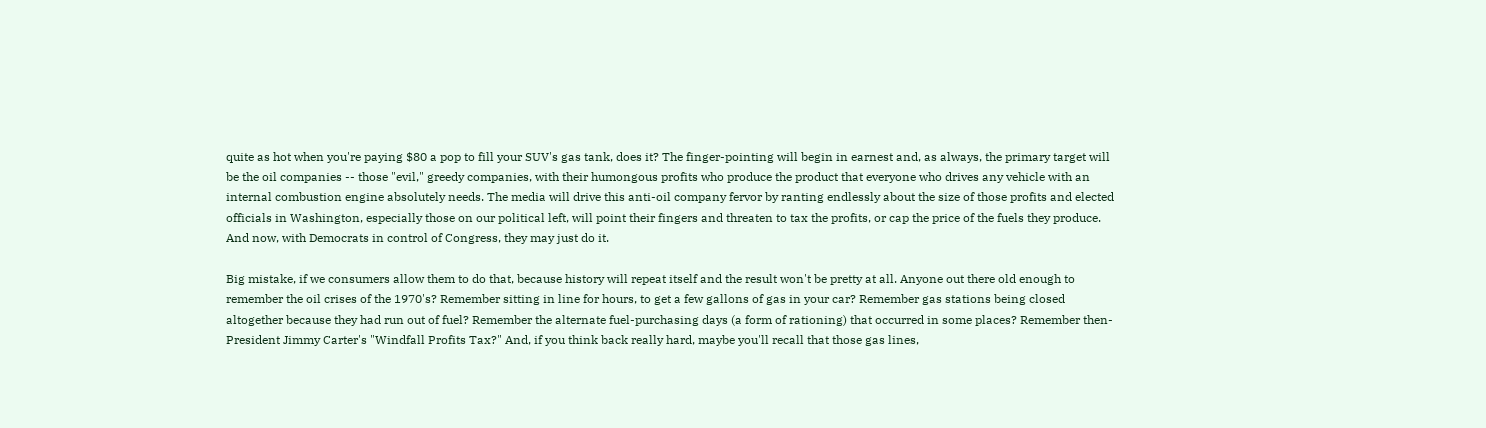quite as hot when you're paying $80 a pop to fill your SUV's gas tank, does it? The finger-pointing will begin in earnest and, as always, the primary target will be the oil companies -- those "evil," greedy companies, with their humongous profits who produce the product that everyone who drives any vehicle with an internal combustion engine absolutely needs. The media will drive this anti-oil company fervor by ranting endlessly about the size of those profits and elected officials in Washington, especially those on our political left, will point their fingers and threaten to tax the profits, or cap the price of the fuels they produce. And now, with Democrats in control of Congress, they may just do it.

Big mistake, if we consumers allow them to do that, because history will repeat itself and the result won't be pretty at all. Anyone out there old enough to remember the oil crises of the 1970's? Remember sitting in line for hours, to get a few gallons of gas in your car? Remember gas stations being closed altogether because they had run out of fuel? Remember the alternate fuel-purchasing days (a form of rationing) that occurred in some places? Remember then-President Jimmy Carter's "Windfall Profits Tax?" And, if you think back really hard, maybe you'll recall that those gas lines,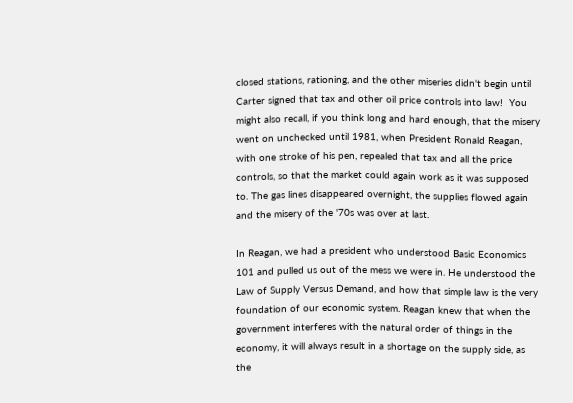closed stations, rationing, and the other miseries didn't begin until Carter signed that tax and other oil price controls into law!  You might also recall, if you think long and hard enough, that the misery went on unchecked until 1981, when President Ronald Reagan, with one stroke of his pen, repealed that tax and all the price controls, so that the market could again work as it was supposed to. The gas lines disappeared overnight, the supplies flowed again and the misery of the '70s was over at last.

In Reagan, we had a president who understood Basic Economics 101 and pulled us out of the mess we were in. He understood the Law of Supply Versus Demand, and how that simple law is the very foundation of our economic system. Reagan knew that when the government interferes with the natural order of things in the economy, it will always result in a shortage on the supply side, as the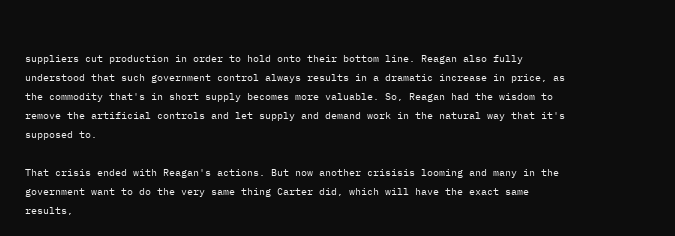suppliers cut production in order to hold onto their bottom line. Reagan also fully understood that such government control always results in a dramatic increase in price, as the commodity that's in short supply becomes more valuable. So, Reagan had the wisdom to remove the artificial controls and let supply and demand work in the natural way that it's supposed to.

That crisis ended with Reagan's actions. But now another crisisis looming and many in the government want to do the very same thing Carter did, which will have the exact same results,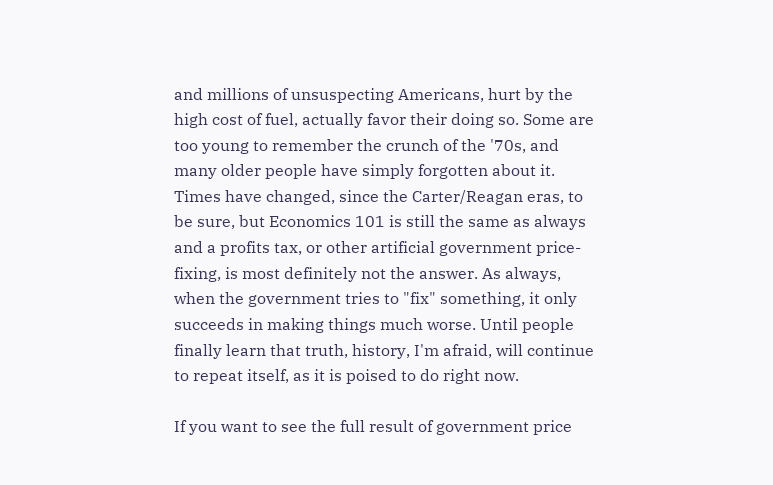and millions of unsuspecting Americans, hurt by the high cost of fuel, actually favor their doing so. Some are too young to remember the crunch of the '70s, and many older people have simply forgotten about it. Times have changed, since the Carter/Reagan eras, to be sure, but Economics 101 is still the same as always and a profits tax, or other artificial government price-fixing, is most definitely not the answer. As always, when the government tries to "fix" something, it only succeeds in making things much worse. Until people finally learn that truth, history, I'm afraid, will continue to repeat itself, as it is poised to do right now.

If you want to see the full result of government price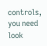controls, you need look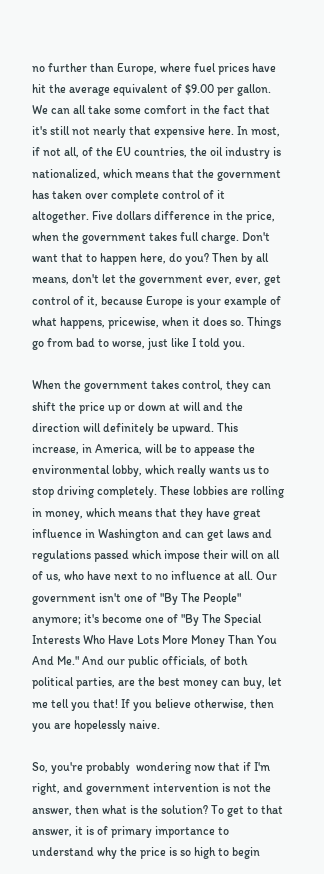no further than Europe, where fuel prices have hit the average equivalent of $9.00 per gallon. We can all take some comfort in the fact that it's still not nearly that expensive here. In most, if not all, of the EU countries, the oil industry is nationalized, which means that the government has taken over complete control of it altogether. Five dollars difference in the price, when the government takes full charge. Don't want that to happen here, do you? Then by all means, don't let the government ever, ever, get control of it, because Europe is your example of what happens, pricewise, when it does so. Things go from bad to worse, just like I told you.

When the government takes control, they can shift the price up or down at will and the direction will definitely be upward. This increase, in America, will be to appease the environmental lobby, which really wants us to stop driving completely. These lobbies are rolling in money, which means that they have great influence in Washington and can get laws and regulations passed which impose their will on all of us, who have next to no influence at all. Our government isn't one of "By The People" anymore; it's become one of "By The Special Interests Who Have Lots More Money Than You And Me." And our public officials, of both  political parties, are the best money can buy, let me tell you that! If you believe otherwise, then you are hopelessly naive.

So, you're probably  wondering now that if I'm right, and government intervention is not the answer, then what is the solution? To get to that answer, it is of primary importance to understand why the price is so high to begin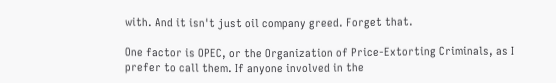with. And it isn't just oil company greed. Forget that.

One factor is OPEC, or the Organization of Price-Extorting Criminals, as I prefer to call them. If anyone involved in the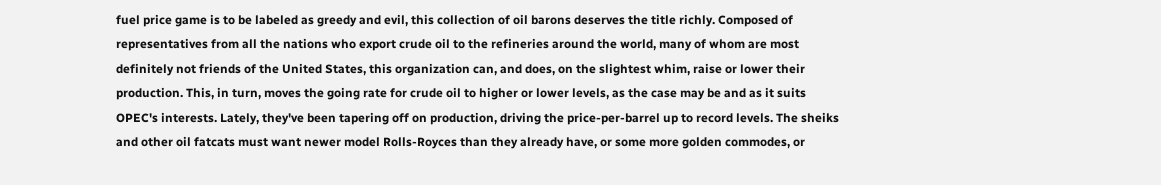fuel price game is to be labeled as greedy and evil, this collection of oil barons deserves the title richly. Composed of representatives from all the nations who export crude oil to the refineries around the world, many of whom are most definitely not friends of the United States, this organization can, and does, on the slightest whim, raise or lower their production. This, in turn, moves the going rate for crude oil to higher or lower levels, as the case may be and as it suits OPEC's interests. Lately, they've been tapering off on production, driving the price-per-barrel up to record levels. The sheiks and other oil fatcats must want newer model Rolls-Royces than they already have, or some more golden commodes, or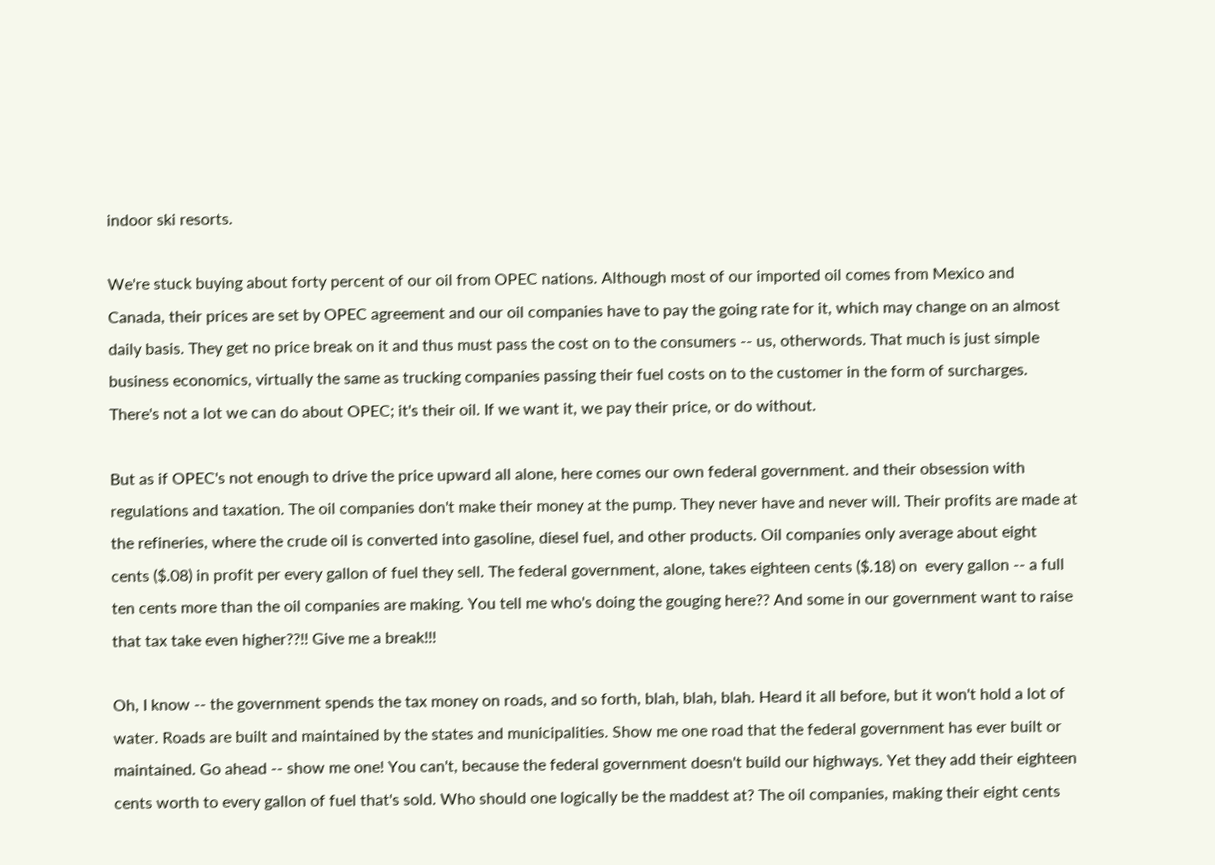indoor ski resorts.

We're stuck buying about forty percent of our oil from OPEC nations. Although most of our imported oil comes from Mexico and Canada, their prices are set by OPEC agreement and our oil companies have to pay the going rate for it, which may change on an almost daily basis. They get no price break on it and thus must pass the cost on to the consumers -- us, otherwords. That much is just simple business economics, virtually the same as trucking companies passing their fuel costs on to the customer in the form of surcharges. There's not a lot we can do about OPEC; it's their oil. If we want it, we pay their price, or do without.

But as if OPEC's not enough to drive the price upward all alone, here comes our own federal government. and their obsession with regulations and taxation. The oil companies don't make their money at the pump. They never have and never will. Their profits are made at the refineries, where the crude oil is converted into gasoline, diesel fuel, and other products. Oil companies only average about eight cents ($.08) in profit per every gallon of fuel they sell. The federal government, alone, takes eighteen cents ($.18) on  every gallon -- a full ten cents more than the oil companies are making. You tell me who's doing the gouging here?? And some in our government want to raise that tax take even higher??!! Give me a break!!!

Oh, I know -- the government spends the tax money on roads, and so forth, blah, blah, blah. Heard it all before, but it won't hold a lot of water. Roads are built and maintained by the states and municipalities. Show me one road that the federal government has ever built or maintained. Go ahead -- show me one! You can't, because the federal government doesn't build our highways. Yet they add their eighteen cents worth to every gallon of fuel that's sold. Who should one logically be the maddest at? The oil companies, making their eight cents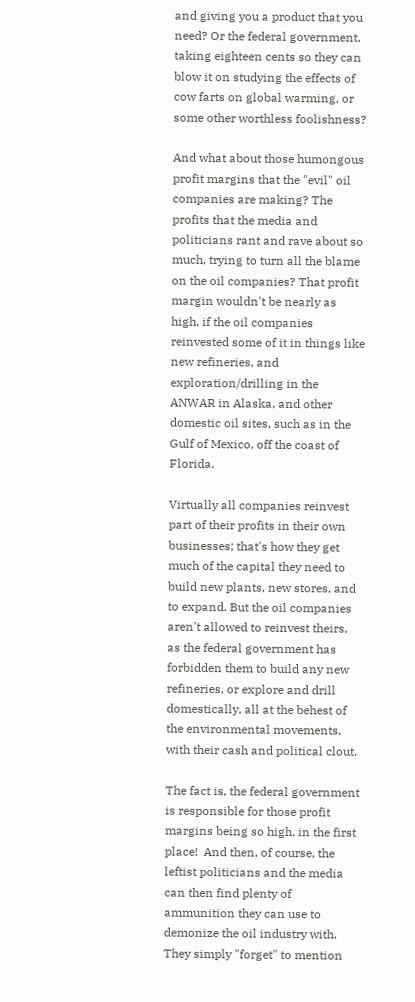and giving you a product that you need? Or the federal government, taking eighteen cents so they can blow it on studying the effects of cow farts on global warming, or some other worthless foolishness?

And what about those humongous profit margins that the "evil" oil companies are making? The profits that the media and politicians rant and rave about so much, trying to turn all the blame on the oil companies? That profit margin wouldn't be nearly as high, if the oil companies reinvested some of it in things like new refineries, and exploration/drilling in the ANWAR in Alaska, and other domestic oil sites, such as in the Gulf of Mexico, off the coast of Florida.

Virtually all companies reinvest part of their profits in their own businesses; that's how they get much of the capital they need to build new plants, new stores, and to expand. But the oil companies aren't allowed to reinvest theirs, as the federal government has forbidden them to build any new refineries, or explore and drill domestically, all at the behest of the environmental movements, with their cash and political clout.

The fact is, the federal government is responsible for those profit margins being so high, in the first place!  And then, of course, the leftist politicians and the media can then find plenty of ammunition they can use to demonize the oil industry with. They simply "forget" to mention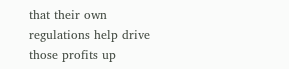that their own regulations help drive those profits up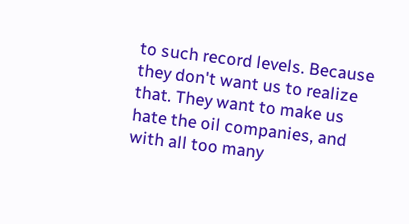to such record levels. Because they don't want us to realize that. They want to make us hate the oil companies, and with all too many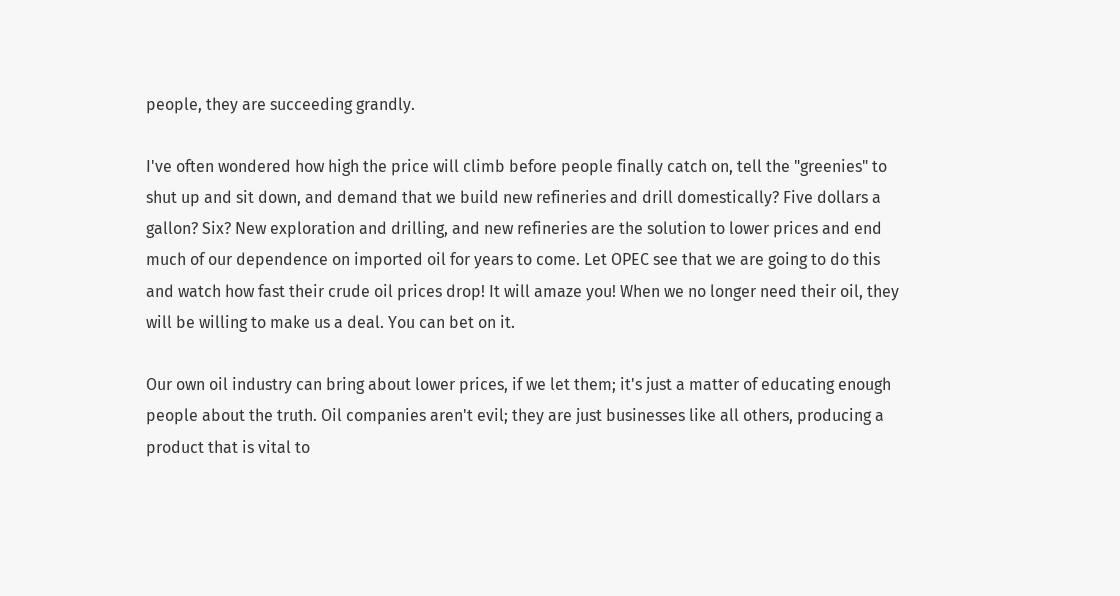people, they are succeeding grandly.

I've often wondered how high the price will climb before people finally catch on, tell the "greenies" to shut up and sit down, and demand that we build new refineries and drill domestically? Five dollars a gallon? Six? New exploration and drilling, and new refineries are the solution to lower prices and end much of our dependence on imported oil for years to come. Let OPEC see that we are going to do this and watch how fast their crude oil prices drop! It will amaze you! When we no longer need their oil, they will be willing to make us a deal. You can bet on it.

Our own oil industry can bring about lower prices, if we let them; it's just a matter of educating enough people about the truth. Oil companies aren't evil; they are just businesses like all others, producing a product that is vital to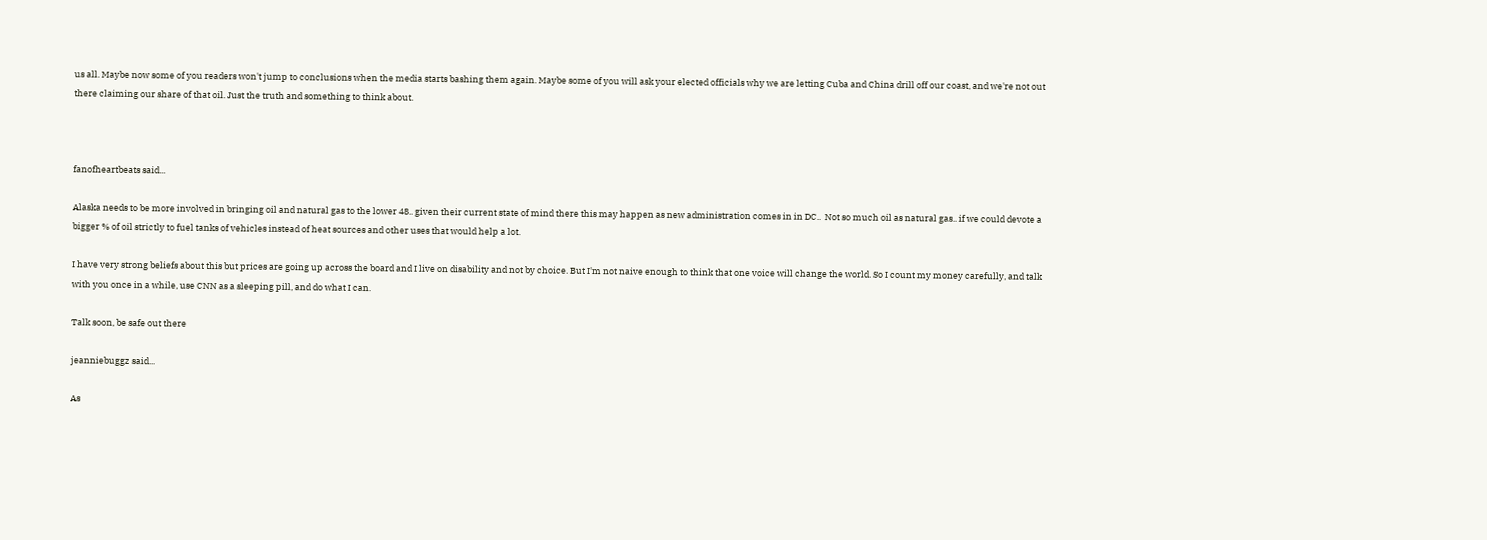us all. Maybe now some of you readers won't jump to conclusions when the media starts bashing them again. Maybe some of you will ask your elected officials why we are letting Cuba and China drill off our coast, and we're not out there claiming our share of that oil. Just the truth and something to think about.



fanofheartbeats said...

Alaska needs to be more involved in bringing oil and natural gas to the lower 48.. given their current state of mind there this may happen as new administration comes in in DC..  Not so much oil as natural gas.. if we could devote a bigger % of oil strictly to fuel tanks of vehicles instead of heat sources and other uses that would help a lot.

I have very strong beliefs about this but prices are going up across the board and I live on disability and not by choice. But I'm not naive enough to think that one voice will change the world. So I count my money carefully, and talk with you once in a while, use CNN as a sleeping pill, and do what I can.

Talk soon, be safe out there

jeanniebuggz said...

As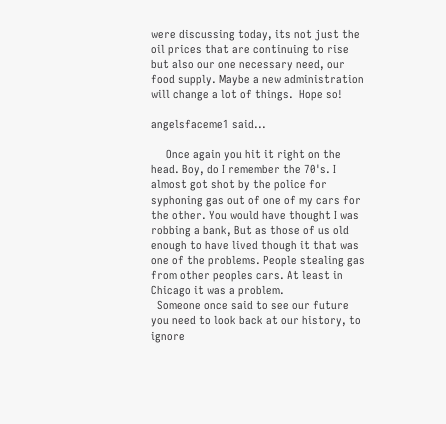were discussing today, its not just the oil prices that are continuing to rise but also our one necessary need, our food supply. Maybe a new administration will change a lot of things.  Hope so!

angelsfaceme1 said...

     Once again you hit it right on the head. Boy, do I remember the 70's. I almost got shot by the police for syphoning gas out of one of my cars for the other. You would have thought I was robbing a bank, But as those of us old enough to have lived though it that was one of the problems. People stealing gas from other peoples cars. At least in Chicago it was a problem.
  Someone once said to see our future you need to look back at our history, to ignore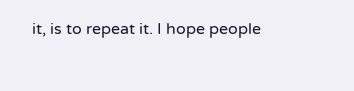it, is to repeat it. I hope people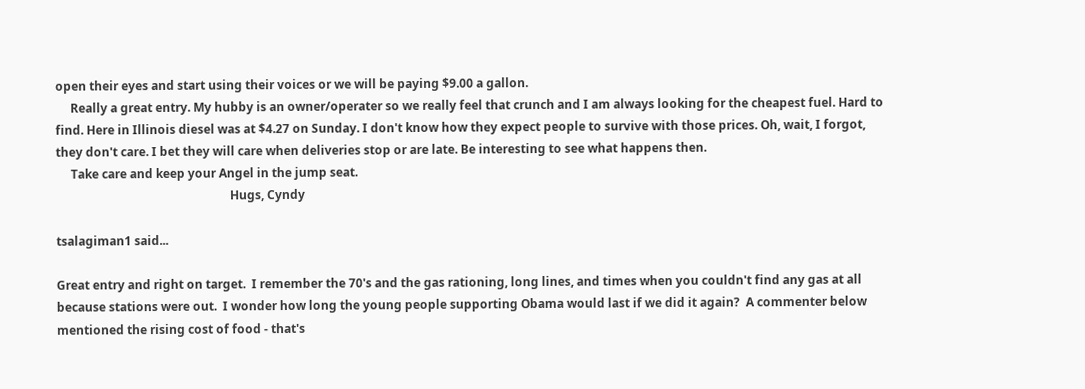open their eyes and start using their voices or we will be paying $9.00 a gallon.
     Really a great entry. My hubby is an owner/operater so we really feel that crunch and I am always looking for the cheapest fuel. Hard to find. Here in Illinois diesel was at $4.27 on Sunday. I don't know how they expect people to survive with those prices. Oh, wait, I forgot, they don't care. I bet they will care when deliveries stop or are late. Be interesting to see what happens then.
     Take care and keep your Angel in the jump seat.
                                                          Hugs, Cyndy

tsalagiman1 said...

Great entry and right on target.  I remember the 70's and the gas rationing, long lines, and times when you couldn't find any gas at all because stations were out.  I wonder how long the young people supporting Obama would last if we did it again?  A commenter below mentioned the rising cost of food - that's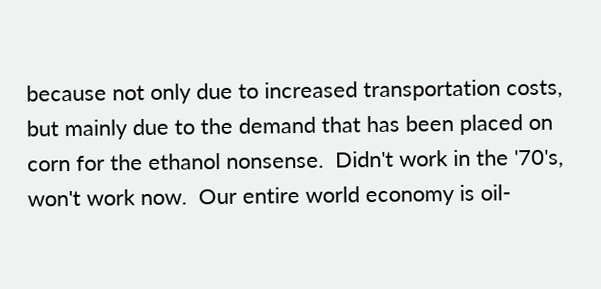because not only due to increased transportation costs, but mainly due to the demand that has been placed on corn for the ethanol nonsense.  Didn't work in the '70's, won't work now.  Our entire world economy is oil-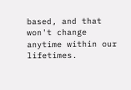based, and that won't change anytime within our lifetimes.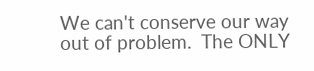We can't conserve our way out of problem.  The ONLY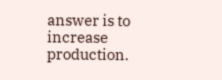answer is to increase production.